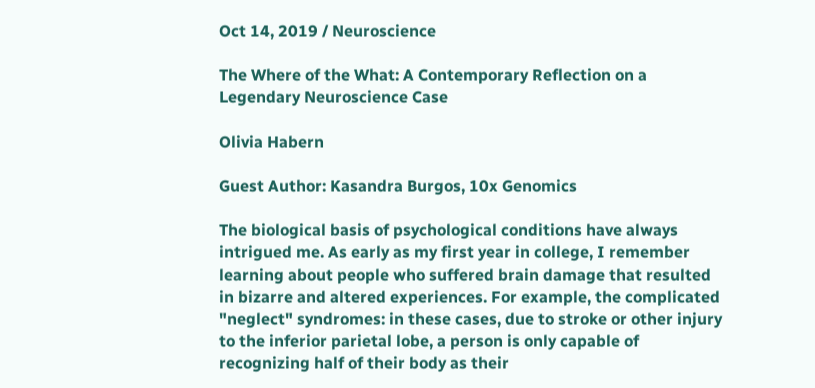Oct 14, 2019 / Neuroscience

The Where of the What: A Contemporary Reflection on a Legendary Neuroscience Case

Olivia Habern

Guest Author: Kasandra Burgos, 10x Genomics

The biological basis of psychological conditions have always intrigued me. As early as my first year in college, I remember learning about people who suffered brain damage that resulted in bizarre and altered experiences. For example, the complicated "neglect" syndromes: in these cases, due to stroke or other injury to the inferior parietal lobe, a person is only capable of recognizing half of their body as their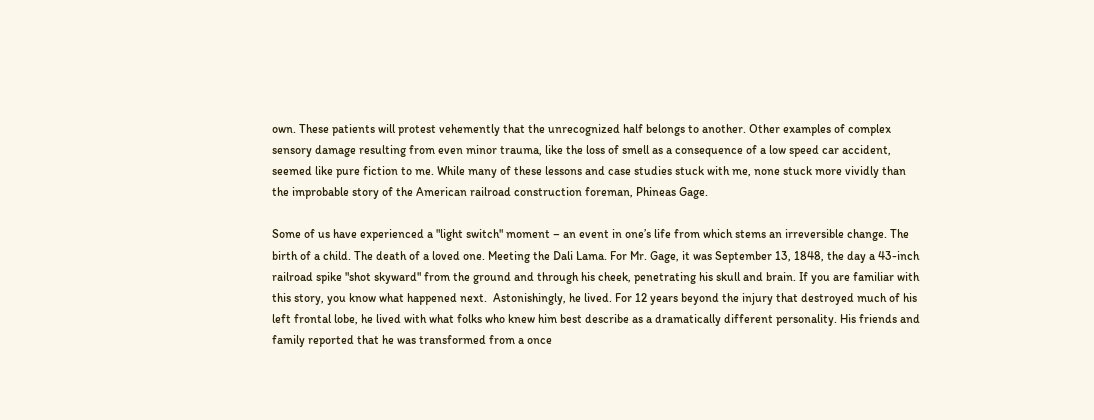own. These patients will protest vehemently that the unrecognized half belongs to another. Other examples of complex sensory damage resulting from even minor trauma, like the loss of smell as a consequence of a low speed car accident, seemed like pure fiction to me. While many of these lessons and case studies stuck with me, none stuck more vividly than the improbable story of the American railroad construction foreman, Phineas Gage.

Some of us have experienced a "light switch" moment – an event in one’s life from which stems an irreversible change. The birth of a child. The death of a loved one. Meeting the Dali Lama. For Mr. Gage, it was September 13, 1848, the day a 43-inch railroad spike "shot skyward" from the ground and through his cheek, penetrating his skull and brain. If you are familiar with this story, you know what happened next.  Astonishingly, he lived. For 12 years beyond the injury that destroyed much of his left frontal lobe, he lived with what folks who knew him best describe as a dramatically different personality. His friends and family reported that he was transformed from a once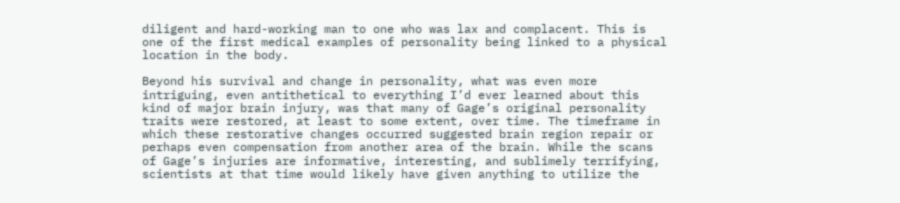diligent and hard-working man to one who was lax and complacent. This is one of the first medical examples of personality being linked to a physical location in the body.

Beyond his survival and change in personality, what was even more intriguing, even antithetical to everything I’d ever learned about this kind of major brain injury, was that many of Gage’s original personality traits were restored, at least to some extent, over time. The timeframe in which these restorative changes occurred suggested brain region repair or perhaps even compensation from another area of the brain. While the scans of Gage’s injuries are informative, interesting, and sublimely terrifying, scientists at that time would likely have given anything to utilize the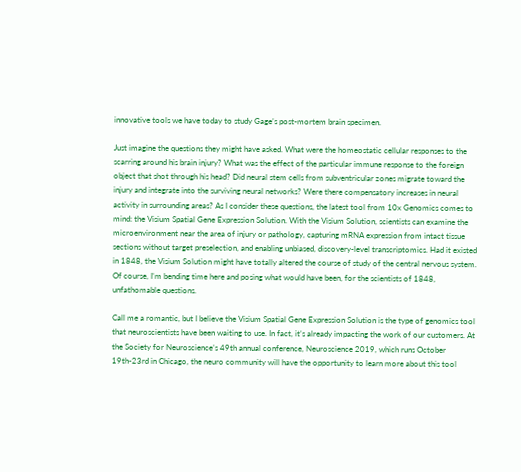innovative tools we have today to study Gage’s post-mortem brain specimen.

Just imagine the questions they might have asked. What were the homeostatic cellular responses to the scarring around his brain injury? What was the effect of the particular immune response to the foreign object that shot through his head? Did neural stem cells from subventricular zones migrate toward the injury and integrate into the surviving neural networks? Were there compensatory increases in neural activity in surrounding areas? As I consider these questions, the latest tool from 10x Genomics comes to mind: the Visium Spatial Gene Expression Solution. With the Visium Solution, scientists can examine the microenvironment near the area of injury or pathology, capturing mRNA expression from intact tissue sections without target preselection, and enabling unbiased, discovery-level transcriptomics. Had it existed in 1848, the Visium Solution might have totally altered the course of study of the central nervous system. Of course, I’m bending time here and posing what would have been, for the scientists of 1848, unfathomable questions.

Call me a romantic, but I believe the Visium Spatial Gene Expression Solution is the type of genomics tool that neuroscientists have been waiting to use. In fact, it’s already impacting the work of our customers. At the Society for Neuroscience’s 49th annual conference, Neuroscience 2019, which runs October 19th-23rd in Chicago, the neuro community will have the opportunity to learn more about this tool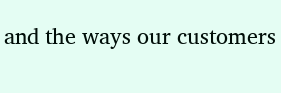and the ways our customers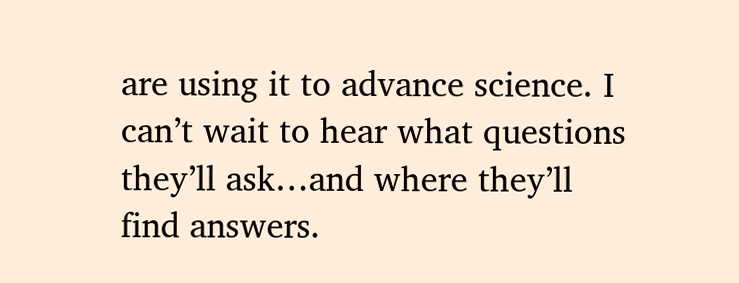are using it to advance science. I can’t wait to hear what questions they’ll ask…and where they’ll find answers.